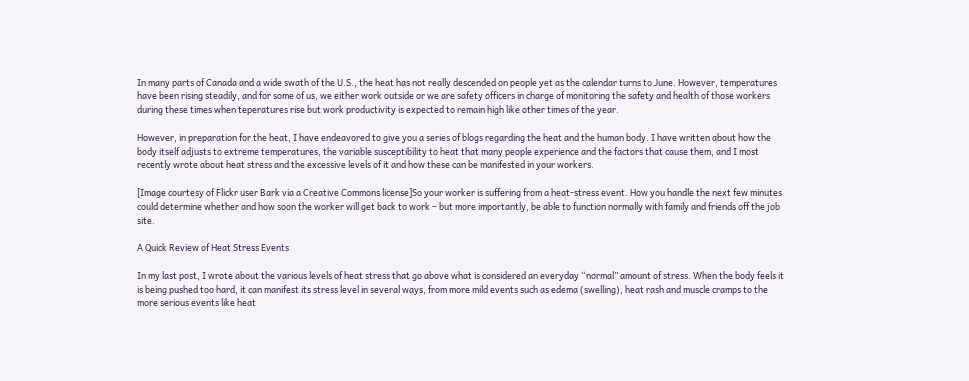In many parts of Canada and a wide swath of the U.S., the heat has not really descended on people yet as the calendar turns to June. However, temperatures have been rising steadily, and for some of us, we either work outside or we are safety officers in charge of monitoring the safety and health of those workers during these times when teperatures rise but work productivity is expected to remain high like other times of the year.

However, in preparation for the heat, I have endeavored to give you a series of blogs regarding the heat and the human body. I have written about how the body itself adjusts to extreme temperatures, the variable susceptibility to heat that many people experience and the factors that cause them, and I most recently wrote about heat stress and the excessive levels of it and how these can be manifested in your workers.

[Image courtesy of Flickr user Bark via a Creative Commons license]So your worker is suffering from a heat-stress event. How you handle the next few minutes could determine whether and how soon the worker will get back to work – but more importantly, be able to function normally with family and friends off the job site.

A Quick Review of Heat Stress Events

In my last post, I wrote about the various levels of heat stress that go above what is considered an everyday “normal” amount of stress. When the body feels it is being pushed too hard, it can manifest its stress level in several ways, from more mild events such as edema (swelling), heat rash and muscle cramps to the more serious events like heat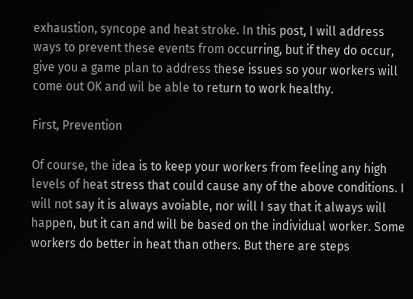exhaustion, syncope and heat stroke. In this post, I will address ways to prevent these events from occurring, but if they do occur, give you a game plan to address these issues so your workers will come out OK and wil be able to return to work healthy.

First, Prevention

Of course, the idea is to keep your workers from feeling any high levels of heat stress that could cause any of the above conditions. I will not say it is always avoiable, nor will I say that it always will happen, but it can and will be based on the individual worker. Some workers do better in heat than others. But there are steps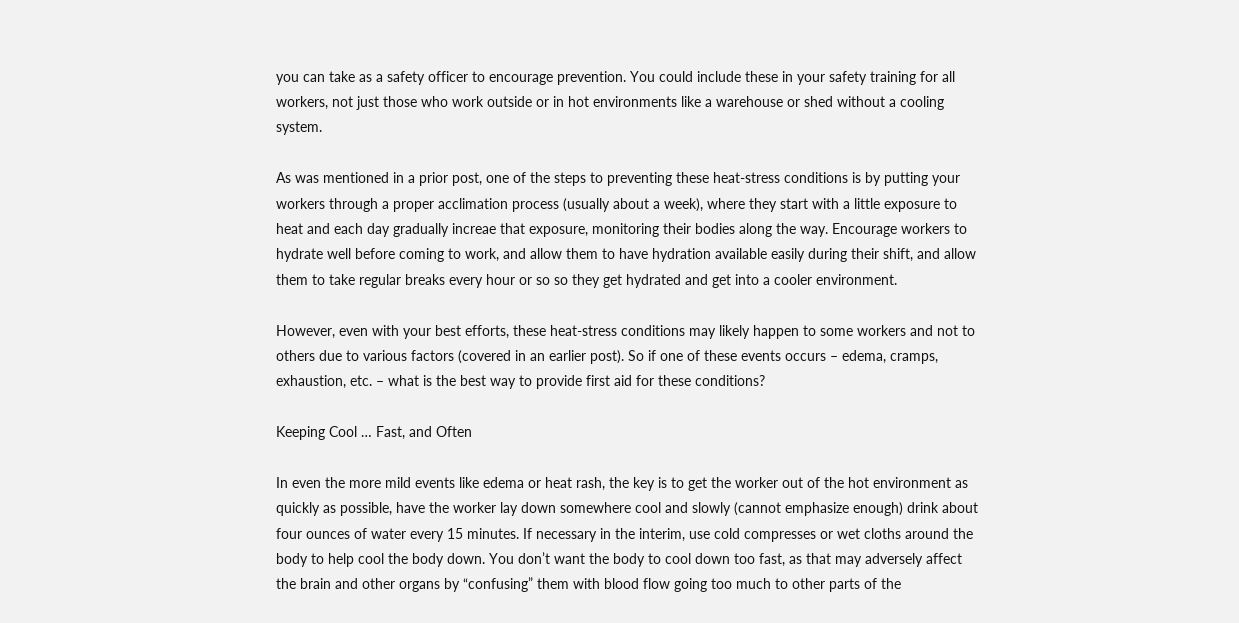you can take as a safety officer to encourage prevention. You could include these in your safety training for all workers, not just those who work outside or in hot environments like a warehouse or shed without a cooling system.

As was mentioned in a prior post, one of the steps to preventing these heat-stress conditions is by putting your workers through a proper acclimation process (usually about a week), where they start with a little exposure to heat and each day gradually increae that exposure, monitoring their bodies along the way. Encourage workers to hydrate well before coming to work, and allow them to have hydration available easily during their shift, and allow them to take regular breaks every hour or so so they get hydrated and get into a cooler environment.

However, even with your best efforts, these heat-stress conditions may likely happen to some workers and not to others due to various factors (covered in an earlier post). So if one of these events occurs – edema, cramps, exhaustion, etc. – what is the best way to provide first aid for these conditions?

Keeping Cool … Fast, and Often

In even the more mild events like edema or heat rash, the key is to get the worker out of the hot environment as quickly as possible, have the worker lay down somewhere cool and slowly (cannot emphasize enough) drink about four ounces of water every 15 minutes. If necessary in the interim, use cold compresses or wet cloths around the body to help cool the body down. You don’t want the body to cool down too fast, as that may adversely affect the brain and other organs by “confusing” them with blood flow going too much to other parts of the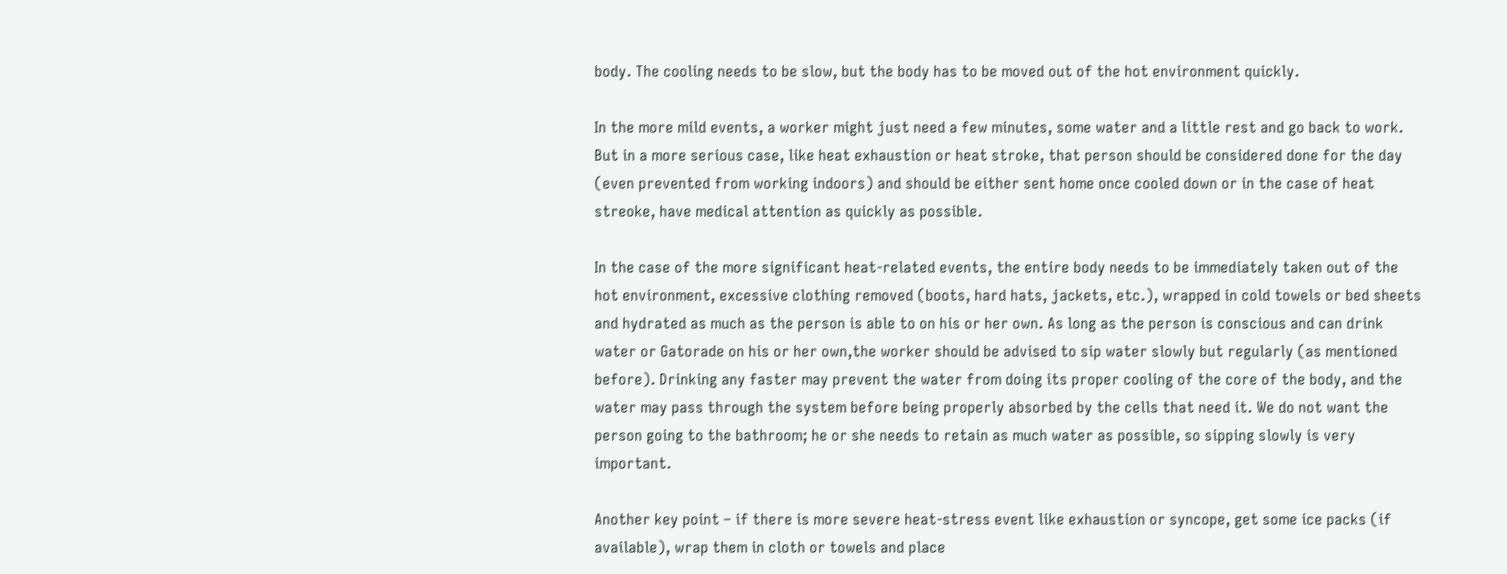body. The cooling needs to be slow, but the body has to be moved out of the hot environment quickly.

In the more mild events, a worker might just need a few minutes, some water and a little rest and go back to work. But in a more serious case, like heat exhaustion or heat stroke, that person should be considered done for the day (even prevented from working indoors) and should be either sent home once cooled down or in the case of heat streoke, have medical attention as quickly as possible.

In the case of the more significant heat-related events, the entire body needs to be immediately taken out of the hot environment, excessive clothing removed (boots, hard hats, jackets, etc.), wrapped in cold towels or bed sheets and hydrated as much as the person is able to on his or her own. As long as the person is conscious and can drink water or Gatorade on his or her own,the worker should be advised to sip water slowly but regularly (as mentioned before). Drinking any faster may prevent the water from doing its proper cooling of the core of the body, and the water may pass through the system before being properly absorbed by the cells that need it. We do not want the person going to the bathroom; he or she needs to retain as much water as possible, so sipping slowly is very important.

Another key point – if there is more severe heat-stress event like exhaustion or syncope, get some ice packs (if available), wrap them in cloth or towels and place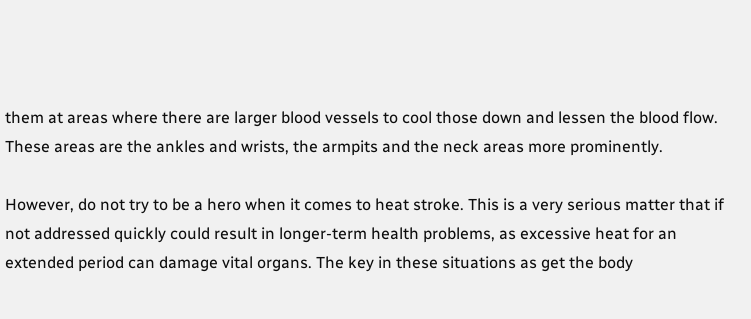them at areas where there are larger blood vessels to cool those down and lessen the blood flow. These areas are the ankles and wrists, the armpits and the neck areas more prominently.

However, do not try to be a hero when it comes to heat stroke. This is a very serious matter that if not addressed quickly could result in longer-term health problems, as excessive heat for an extended period can damage vital organs. The key in these situations as get the body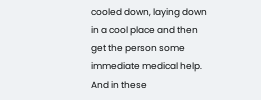cooled down, laying down in a cool place and then get the person some immediate medical help. And in these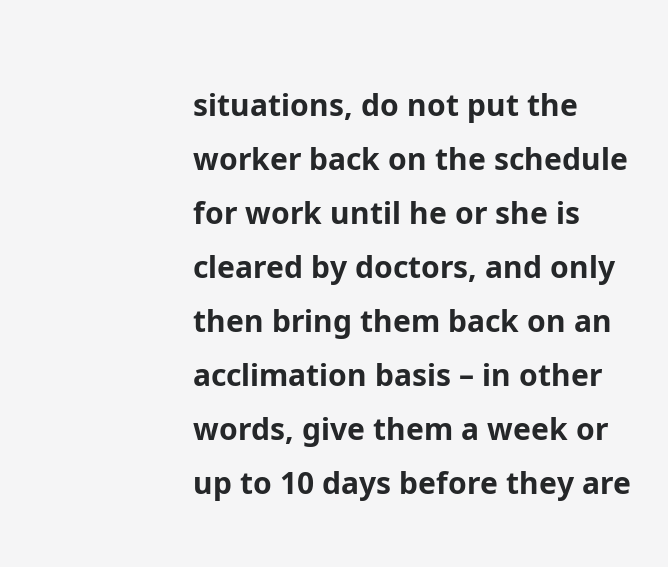situations, do not put the worker back on the schedule for work until he or she is cleared by doctors, and only then bring them back on an acclimation basis – in other words, give them a week or up to 10 days before they are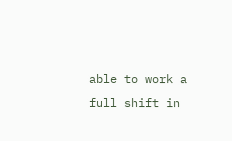able to work a full shift in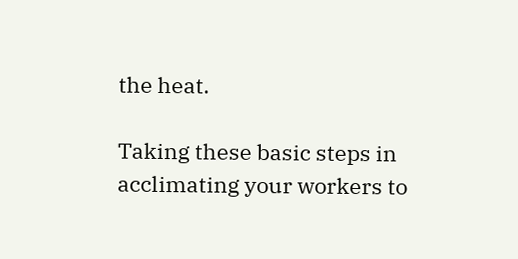the heat.

Taking these basic steps in acclimating your workers to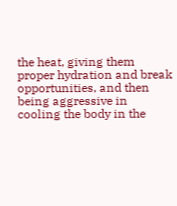the heat, giving them proper hydration and break opportunities, and then being aggressive in cooling the body in the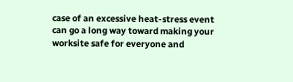case of an excessive heat-stress event can go a long way toward making your worksite safe for everyone and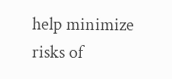help minimize risks of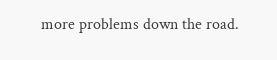more problems down the road.